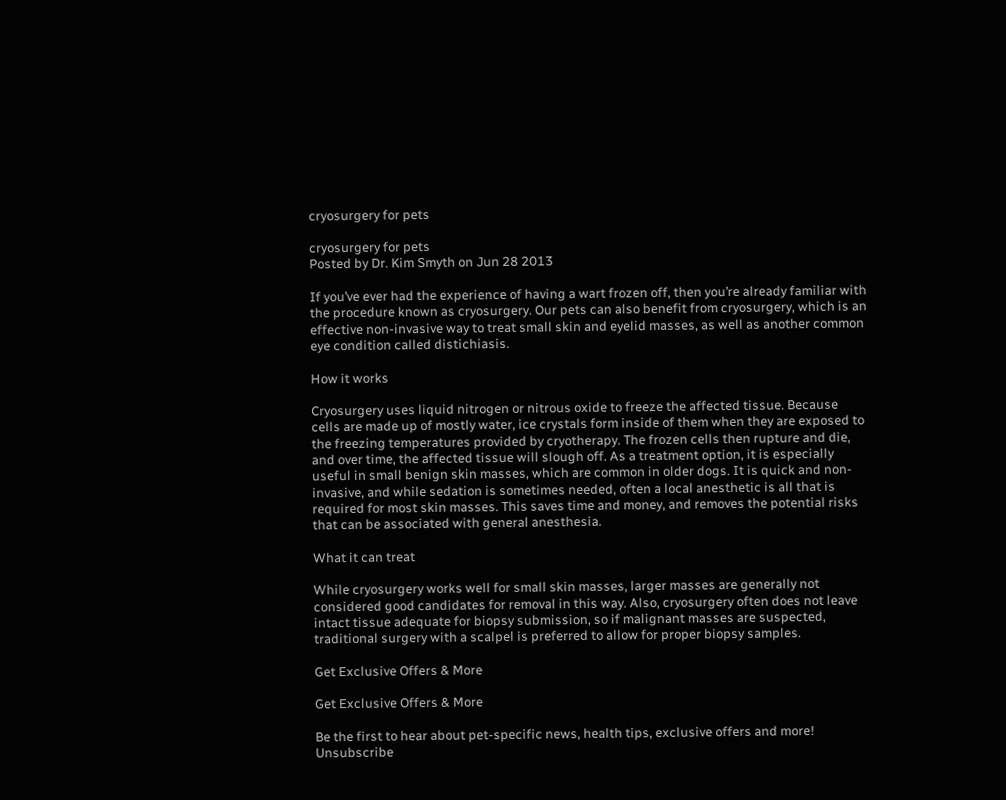cryosurgery for pets

cryosurgery for pets
Posted by Dr. Kim Smyth on Jun 28 2013

If you’ve ever had the experience of having a wart frozen off, then you’re already familiar with the procedure known as cryosurgery. Our pets can also benefit from cryosurgery, which is an effective non-invasive way to treat small skin and eyelid masses, as well as another common eye condition called distichiasis.

How it works

Cryosurgery uses liquid nitrogen or nitrous oxide to freeze the affected tissue. Because cells are made up of mostly water, ice crystals form inside of them when they are exposed to the freezing temperatures provided by cryotherapy. The frozen cells then rupture and die, and over time, the affected tissue will slough off. As a treatment option, it is especially useful in small benign skin masses, which are common in older dogs. It is quick and non-invasive, and while sedation is sometimes needed, often a local anesthetic is all that is required for most skin masses. This saves time and money, and removes the potential risks that can be associated with general anesthesia.

What it can treat

While cryosurgery works well for small skin masses, larger masses are generally not considered good candidates for removal in this way. Also, cryosurgery often does not leave intact tissue adequate for biopsy submission, so if malignant masses are suspected, traditional surgery with a scalpel is preferred to allow for proper biopsy samples.

Get Exclusive Offers & More

Get Exclusive Offers & More

Be the first to hear about pet-specific news, health tips, exclusive offers and more! Unsubscribe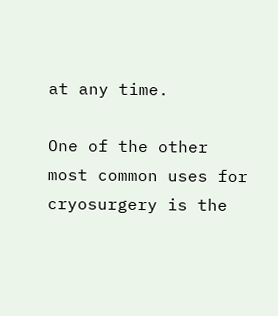at any time.

One of the other most common uses for cryosurgery is the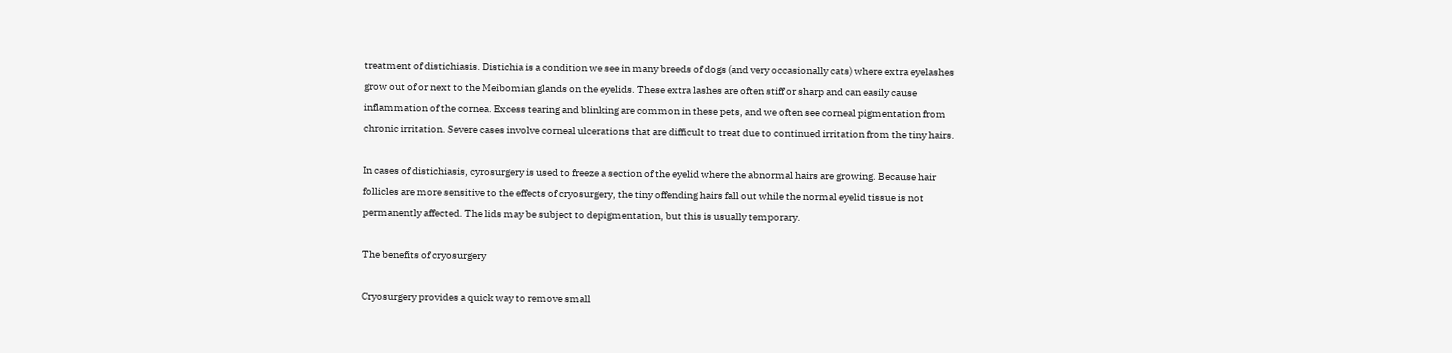treatment of distichiasis. Distichia is a condition we see in many breeds of dogs (and very occasionally cats) where extra eyelashes grow out of or next to the Meibomian glands on the eyelids. These extra lashes are often stiff or sharp and can easily cause inflammation of the cornea. Excess tearing and blinking are common in these pets, and we often see corneal pigmentation from chronic irritation. Severe cases involve corneal ulcerations that are difficult to treat due to continued irritation from the tiny hairs.

In cases of distichiasis, cyrosurgery is used to freeze a section of the eyelid where the abnormal hairs are growing. Because hair follicles are more sensitive to the effects of cryosurgery, the tiny offending hairs fall out while the normal eyelid tissue is not permanently affected. The lids may be subject to depigmentation, but this is usually temporary.

The benefits of cryosurgery

Cryosurgery provides a quick way to remove small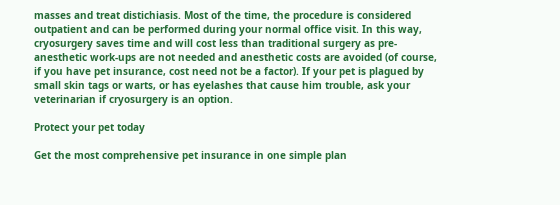masses and treat distichiasis. Most of the time, the procedure is considered outpatient and can be performed during your normal office visit. In this way, cryosurgery saves time and will cost less than traditional surgery as pre-anesthetic work-ups are not needed and anesthetic costs are avoided (of course, if you have pet insurance, cost need not be a factor). If your pet is plagued by small skin tags or warts, or has eyelashes that cause him trouble, ask your veterinarian if cryosurgery is an option.

Protect your pet today

Get the most comprehensive pet insurance in one simple plan